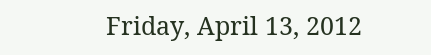Friday, April 13, 2012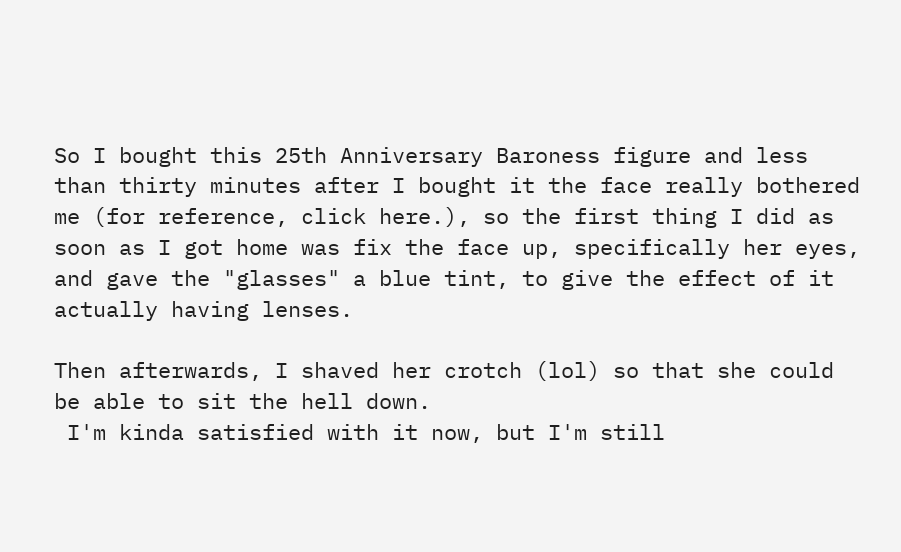So I bought this 25th Anniversary Baroness figure and less than thirty minutes after I bought it the face really bothered me (for reference, click here.), so the first thing I did as soon as I got home was fix the face up, specifically her eyes, and gave the "glasses" a blue tint, to give the effect of it actually having lenses.

Then afterwards, I shaved her crotch (lol) so that she could be able to sit the hell down.
 I'm kinda satisfied with it now, but I'm still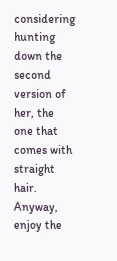considering hunting down the second version of her, the one that comes with straight hair.
Anyway, enjoy the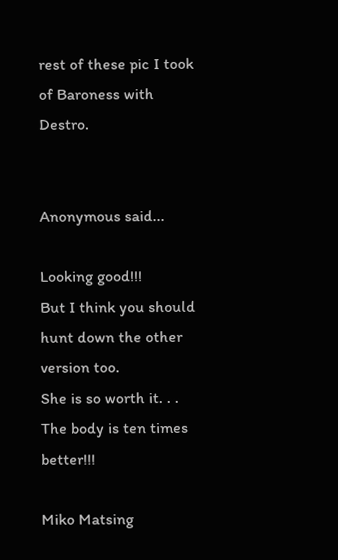rest of these pic I took of Baroness with Destro.


Anonymous said...

Looking good!!!
But I think you should hunt down the other version too.
She is so worth it. . .
The body is ten times better!!!

Miko Matsing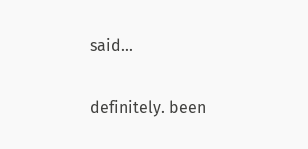said...

definitely. been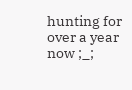hunting for over a year now ;_;